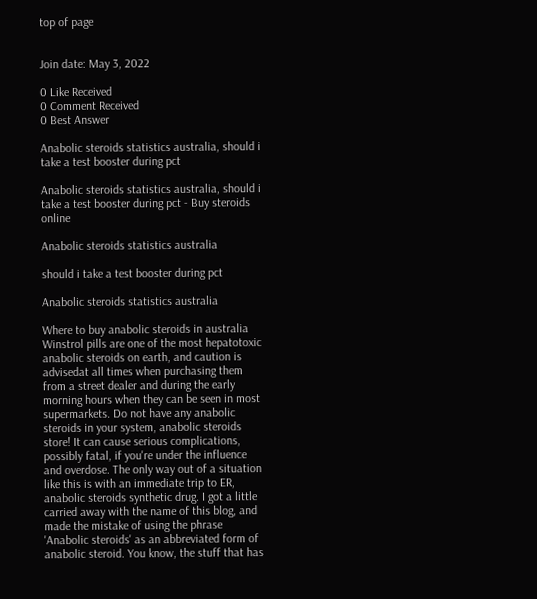top of page


Join date: May 3, 2022

0 Like Received
0 Comment Received
0 Best Answer

Anabolic steroids statistics australia, should i take a test booster during pct

Anabolic steroids statistics australia, should i take a test booster during pct - Buy steroids online

Anabolic steroids statistics australia

should i take a test booster during pct

Anabolic steroids statistics australia

Where to buy anabolic steroids in australia Winstrol pills are one of the most hepatotoxic anabolic steroids on earth, and caution is advisedat all times when purchasing them from a street dealer and during the early morning hours when they can be seen in most supermarkets. Do not have any anabolic steroids in your system, anabolic steroids store! It can cause serious complications, possibly fatal, if you're under the influence and overdose. The only way out of a situation like this is with an immediate trip to ER, anabolic steroids synthetic drug. I got a little carried away with the name of this blog, and made the mistake of using the phrase 'Anabolic steroids' as an abbreviated form of anabolic steroid. You know, the stuff that has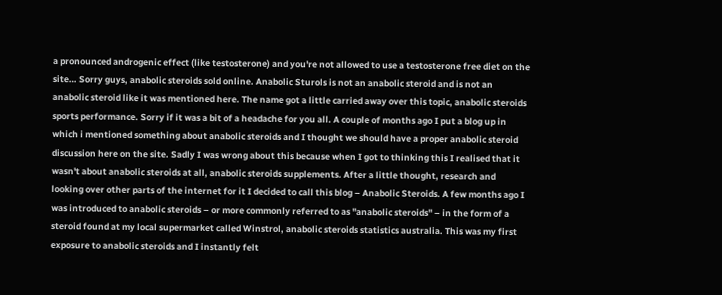a pronounced androgenic effect (like testosterone) and you're not allowed to use a testosterone free diet on the site… Sorry guys, anabolic steroids sold online. Anabolic Sturols is not an anabolic steroid and is not an anabolic steroid like it was mentioned here. The name got a little carried away over this topic, anabolic steroids sports performance. Sorry if it was a bit of a headache for you all. A couple of months ago I put a blog up in which i mentioned something about anabolic steroids and I thought we should have a proper anabolic steroid discussion here on the site. Sadly I was wrong about this because when I got to thinking this I realised that it wasn't about anabolic steroids at all, anabolic steroids supplements. After a little thought, research and looking over other parts of the internet for it I decided to call this blog – Anabolic Steroids. A few months ago I was introduced to anabolic steroids – or more commonly referred to as "anabolic steroids" – in the form of a steroid found at my local supermarket called Winstrol, anabolic steroids statistics australia. This was my first exposure to anabolic steroids and I instantly felt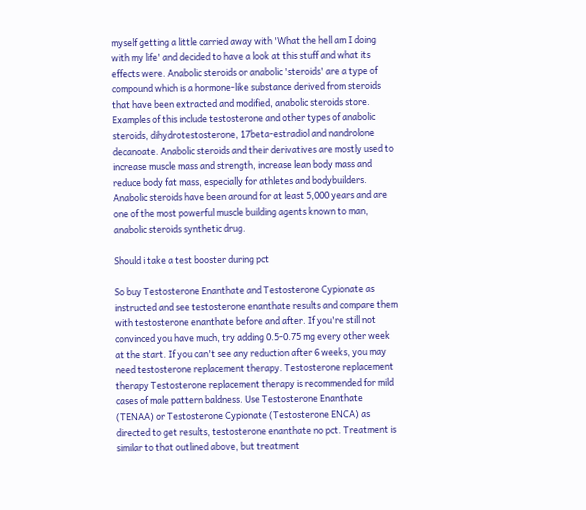myself getting a little carried away with 'What the hell am I doing with my life' and decided to have a look at this stuff and what its effects were. Anabolic steroids or anabolic 'steroids' are a type of compound which is a hormone-like substance derived from steroids that have been extracted and modified, anabolic steroids store. Examples of this include testosterone and other types of anabolic steroids, dihydrotestosterone, 17beta-estradiol and nandrolone decanoate. Anabolic steroids and their derivatives are mostly used to increase muscle mass and strength, increase lean body mass and reduce body fat mass, especially for athletes and bodybuilders. Anabolic steroids have been around for at least 5,000 years and are one of the most powerful muscle building agents known to man, anabolic steroids synthetic drug.

Should i take a test booster during pct

So buy Testosterone Enanthate and Testosterone Cypionate as instructed and see testosterone enanthate results and compare them with testosterone enanthate before and after. If you're still not convinced you have much, try adding 0.5-0.75 mg every other week at the start. If you can't see any reduction after 6 weeks, you may need testosterone replacement therapy. Testosterone replacement therapy Testosterone replacement therapy is recommended for mild cases of male pattern baldness. Use Testosterone Enanthate (TENAA) or Testosterone Cypionate (Testosterone ENCA) as directed to get results, testosterone enanthate no pct. Treatment is similar to that outlined above, but treatment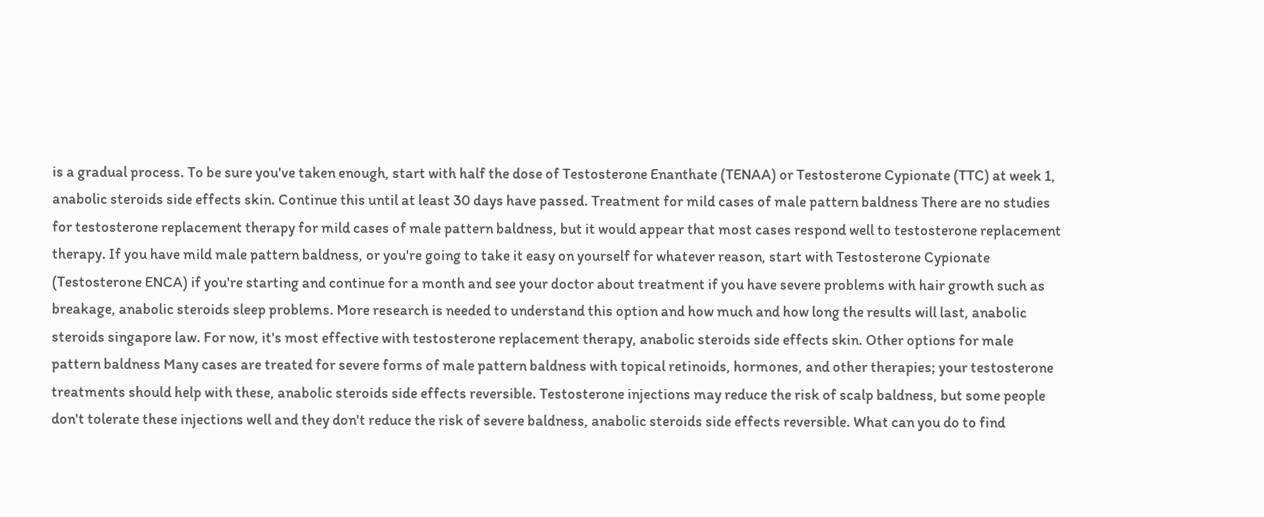is a gradual process. To be sure you've taken enough, start with half the dose of Testosterone Enanthate (TENAA) or Testosterone Cypionate (TTC) at week 1, anabolic steroids side effects skin. Continue this until at least 30 days have passed. Treatment for mild cases of male pattern baldness There are no studies for testosterone replacement therapy for mild cases of male pattern baldness, but it would appear that most cases respond well to testosterone replacement therapy. If you have mild male pattern baldness, or you're going to take it easy on yourself for whatever reason, start with Testosterone Cypionate (Testosterone ENCA) if you're starting and continue for a month and see your doctor about treatment if you have severe problems with hair growth such as breakage, anabolic steroids sleep problems. More research is needed to understand this option and how much and how long the results will last, anabolic steroids singapore law. For now, it's most effective with testosterone replacement therapy, anabolic steroids side effects skin. Other options for male pattern baldness Many cases are treated for severe forms of male pattern baldness with topical retinoids, hormones, and other therapies; your testosterone treatments should help with these, anabolic steroids side effects reversible. Testosterone injections may reduce the risk of scalp baldness, but some people don't tolerate these injections well and they don't reduce the risk of severe baldness, anabolic steroids side effects reversible. What can you do to find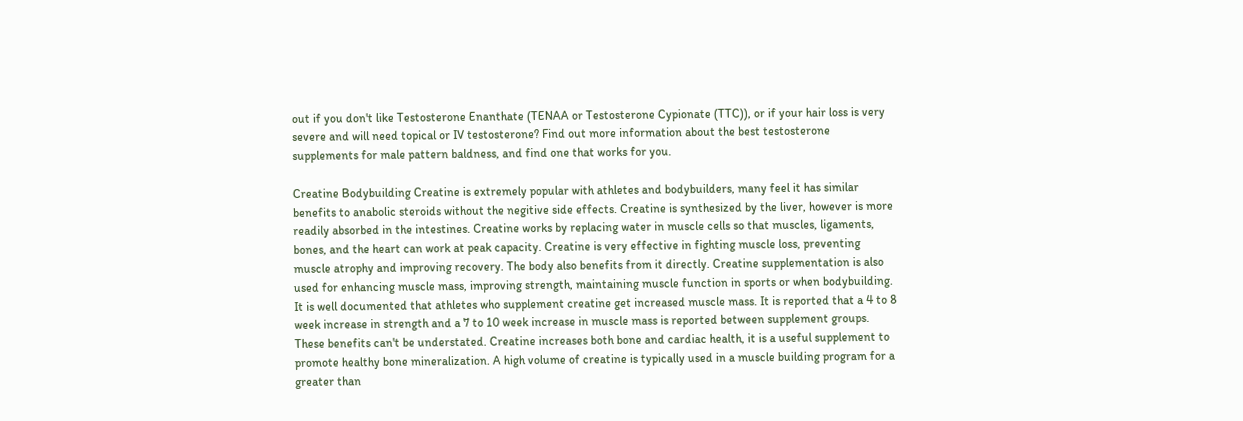out if you don't like Testosterone Enanthate (TENAA or Testosterone Cypionate (TTC)), or if your hair loss is very severe and will need topical or IV testosterone? Find out more information about the best testosterone supplements for male pattern baldness, and find one that works for you.

Creatine Bodybuilding Creatine is extremely popular with athletes and bodybuilders, many feel it has similar benefits to anabolic steroids without the negitive side effects. Creatine is synthesized by the liver, however is more readily absorbed in the intestines. Creatine works by replacing water in muscle cells so that muscles, ligaments, bones, and the heart can work at peak capacity. Creatine is very effective in fighting muscle loss, preventing muscle atrophy and improving recovery. The body also benefits from it directly. Creatine supplementation is also used for enhancing muscle mass, improving strength, maintaining muscle function in sports or when bodybuilding. It is well documented that athletes who supplement creatine get increased muscle mass. It is reported that a 4 to 8 week increase in strength and a 7 to 10 week increase in muscle mass is reported between supplement groups. These benefits can't be understated. Creatine increases both bone and cardiac health, it is a useful supplement to promote healthy bone mineralization. A high volume of creatine is typically used in a muscle building program for a greater than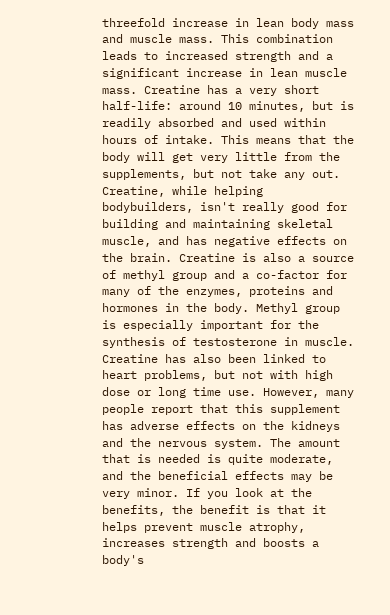threefold increase in lean body mass and muscle mass. This combination leads to increased strength and a significant increase in lean muscle mass. Creatine has a very short half-life: around 10 minutes, but is readily absorbed and used within hours of intake. This means that the body will get very little from the supplements, but not take any out. Creatine, while helping bodybuilders, isn't really good for building and maintaining skeletal muscle, and has negative effects on the brain. Creatine is also a source of methyl group and a co-factor for many of the enzymes, proteins and hormones in the body. Methyl group is especially important for the synthesis of testosterone in muscle. Creatine has also been linked to heart problems, but not with high dose or long time use. However, many people report that this supplement has adverse effects on the kidneys and the nervous system. The amount that is needed is quite moderate, and the beneficial effects may be very minor. If you look at the benefits, the benefit is that it helps prevent muscle atrophy, increases strength and boosts a body's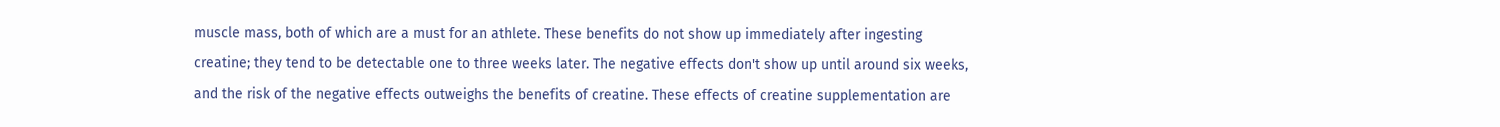muscle mass, both of which are a must for an athlete. These benefits do not show up immediately after ingesting creatine; they tend to be detectable one to three weeks later. The negative effects don't show up until around six weeks, and the risk of the negative effects outweighs the benefits of creatine. These effects of creatine supplementation are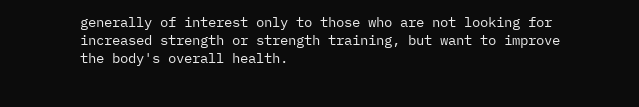generally of interest only to those who are not looking for increased strength or strength training, but want to improve the body's overall health.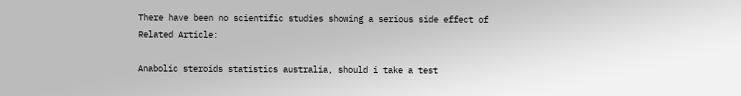There have been no scientific studies showing a serious side effect of Related Article:

Anabolic steroids statistics australia, should i take a test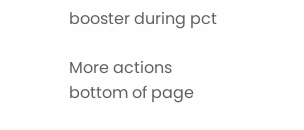booster during pct

More actions
bottom of page